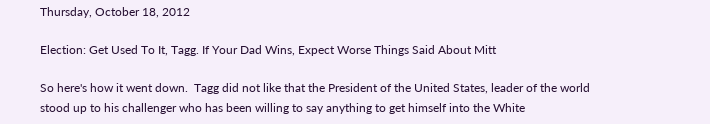Thursday, October 18, 2012

Election: Get Used To It, Tagg. If Your Dad Wins, Expect Worse Things Said About Mitt

So here's how it went down.  Tagg did not like that the President of the United States, leader of the world stood up to his challenger who has been willing to say anything to get himself into the White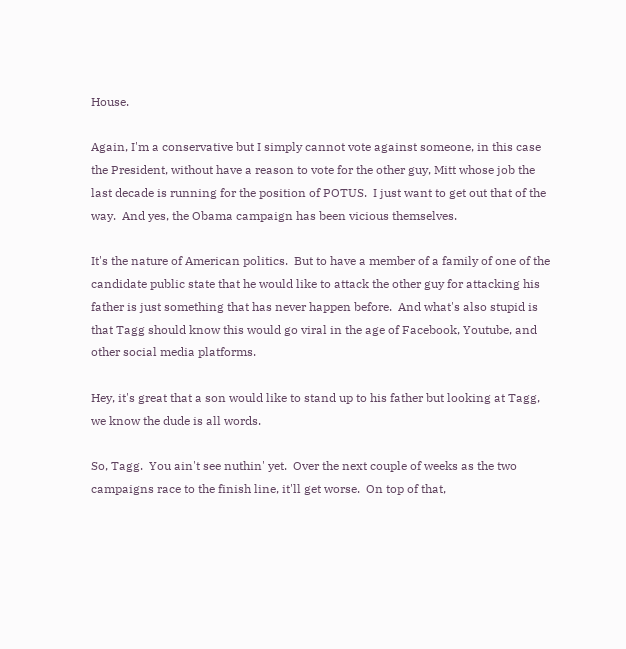House.

Again, I'm a conservative but I simply cannot vote against someone, in this case the President, without have a reason to vote for the other guy, Mitt whose job the last decade is running for the position of POTUS.  I just want to get out that of the way.  And yes, the Obama campaign has been vicious themselves.

It's the nature of American politics.  But to have a member of a family of one of the candidate public state that he would like to attack the other guy for attacking his father is just something that has never happen before.  And what's also stupid is that Tagg should know this would go viral in the age of Facebook, Youtube, and other social media platforms.

Hey, it's great that a son would like to stand up to his father but looking at Tagg, we know the dude is all words.

So, Tagg.  You ain't see nuthin' yet.  Over the next couple of weeks as the two campaigns race to the finish line, it'll get worse.  On top of that,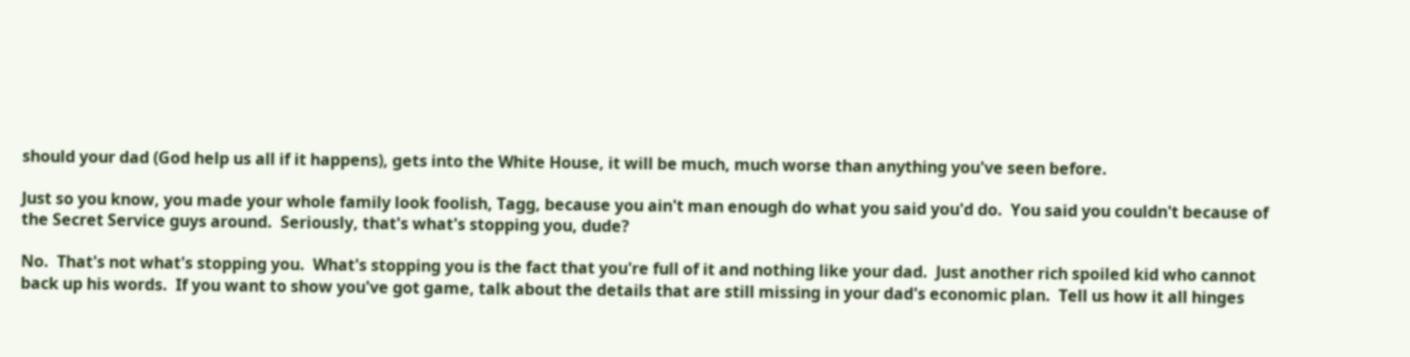should your dad (God help us all if it happens), gets into the White House, it will be much, much worse than anything you've seen before.

Just so you know, you made your whole family look foolish, Tagg, because you ain't man enough do what you said you'd do.  You said you couldn't because of the Secret Service guys around.  Seriously, that's what's stopping you, dude?

No.  That's not what's stopping you.  What's stopping you is the fact that you're full of it and nothing like your dad.  Just another rich spoiled kid who cannot back up his words.  If you want to show you've got game, talk about the details that are still missing in your dad's economic plan.  Tell us how it all hinges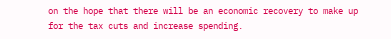on the hope that there will be an economic recovery to make up for the tax cuts and increase spending.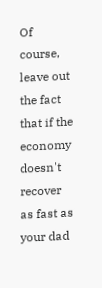Of course, leave out the fact that if the economy doesn't recover as fast as your dad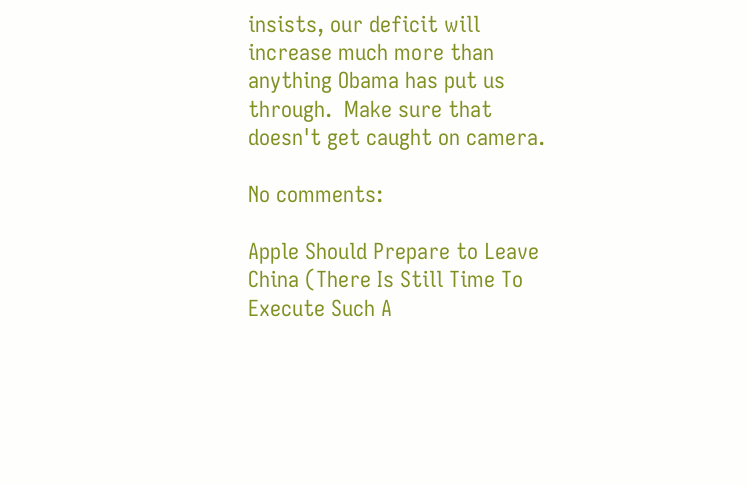insists, our deficit will increase much more than anything Obama has put us through.  Make sure that doesn't get caught on camera.

No comments:

Apple Should Prepare to Leave China (There Is Still Time To Execute Such A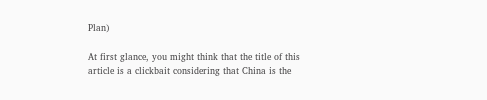Plan)

At first glance, you might think that the title of this article is a clickbait considering that China is the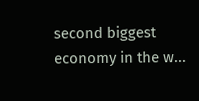second biggest economy in the w...